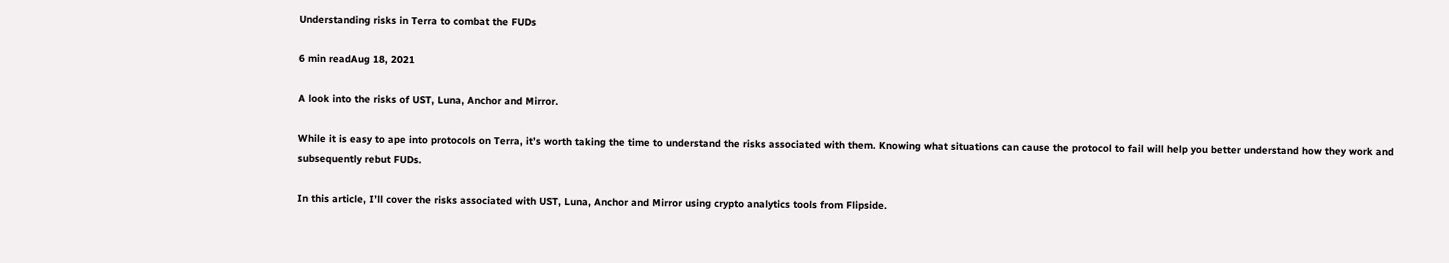Understanding risks in Terra to combat the FUDs

6 min readAug 18, 2021

A look into the risks of UST, Luna, Anchor and Mirror.

While it is easy to ape into protocols on Terra, it’s worth taking the time to understand the risks associated with them. Knowing what situations can cause the protocol to fail will help you better understand how they work and subsequently rebut FUDs.

In this article, I’ll cover the risks associated with UST, Luna, Anchor and Mirror using crypto analytics tools from Flipside.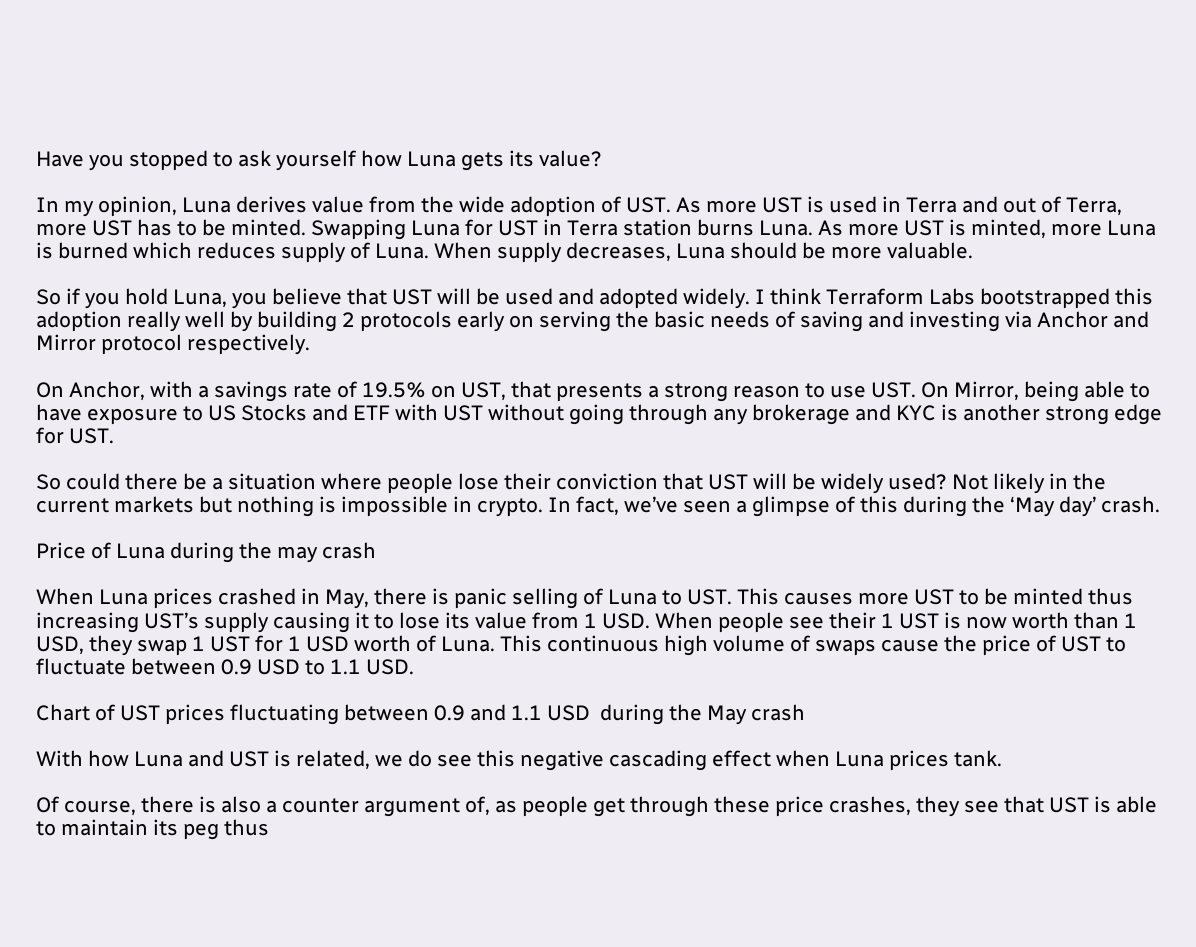Have you stopped to ask yourself how Luna gets its value?

In my opinion, Luna derives value from the wide adoption of UST. As more UST is used in Terra and out of Terra, more UST has to be minted. Swapping Luna for UST in Terra station burns Luna. As more UST is minted, more Luna is burned which reduces supply of Luna. When supply decreases, Luna should be more valuable.

So if you hold Luna, you believe that UST will be used and adopted widely. I think Terraform Labs bootstrapped this adoption really well by building 2 protocols early on serving the basic needs of saving and investing via Anchor and Mirror protocol respectively.

On Anchor, with a savings rate of 19.5% on UST, that presents a strong reason to use UST. On Mirror, being able to have exposure to US Stocks and ETF with UST without going through any brokerage and KYC is another strong edge for UST.

So could there be a situation where people lose their conviction that UST will be widely used? Not likely in the current markets but nothing is impossible in crypto. In fact, we’ve seen a glimpse of this during the ‘May day’ crash.

Price of Luna during the may crash

When Luna prices crashed in May, there is panic selling of Luna to UST. This causes more UST to be minted thus increasing UST’s supply causing it to lose its value from 1 USD. When people see their 1 UST is now worth than 1 USD, they swap 1 UST for 1 USD worth of Luna. This continuous high volume of swaps cause the price of UST to fluctuate between 0.9 USD to 1.1 USD.

Chart of UST prices fluctuating between 0.9 and 1.1 USD  during the May crash

With how Luna and UST is related, we do see this negative cascading effect when Luna prices tank.

Of course, there is also a counter argument of, as people get through these price crashes, they see that UST is able to maintain its peg thus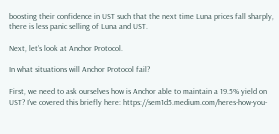boosting their confidence in UST such that the next time Luna prices fall sharply, there is less panic selling of Luna and UST.

Next, let’s look at Anchor Protocol.

In what situations will Anchor Protocol fail?

First, we need to ask ourselves how is Anchor able to maintain a 19.5% yield on UST? I’ve covered this briefly here: https://sem1d5.medium.com/heres-how-you-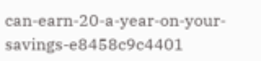can-earn-20-a-year-on-your-savings-e8458c9c4401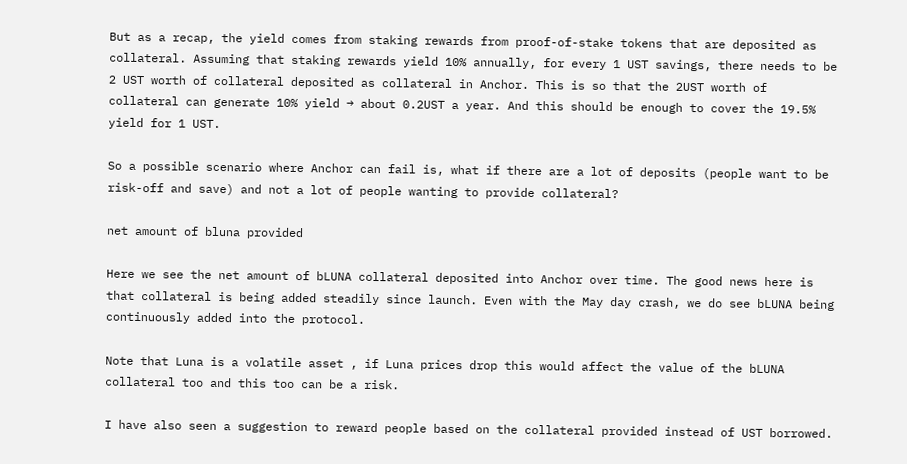But as a recap, the yield comes from staking rewards from proof-of-stake tokens that are deposited as collateral. Assuming that staking rewards yield 10% annually, for every 1 UST savings, there needs to be 2 UST worth of collateral deposited as collateral in Anchor. This is so that the 2UST worth of collateral can generate 10% yield → about 0.2UST a year. And this should be enough to cover the 19.5% yield for 1 UST.

So a possible scenario where Anchor can fail is, what if there are a lot of deposits (people want to be risk-off and save) and not a lot of people wanting to provide collateral?

net amount of bluna provided

Here we see the net amount of bLUNA collateral deposited into Anchor over time. The good news here is that collateral is being added steadily since launch. Even with the May day crash, we do see bLUNA being continuously added into the protocol.

Note that Luna is a volatile asset , if Luna prices drop this would affect the value of the bLUNA collateral too and this too can be a risk.

I have also seen a suggestion to reward people based on the collateral provided instead of UST borrowed.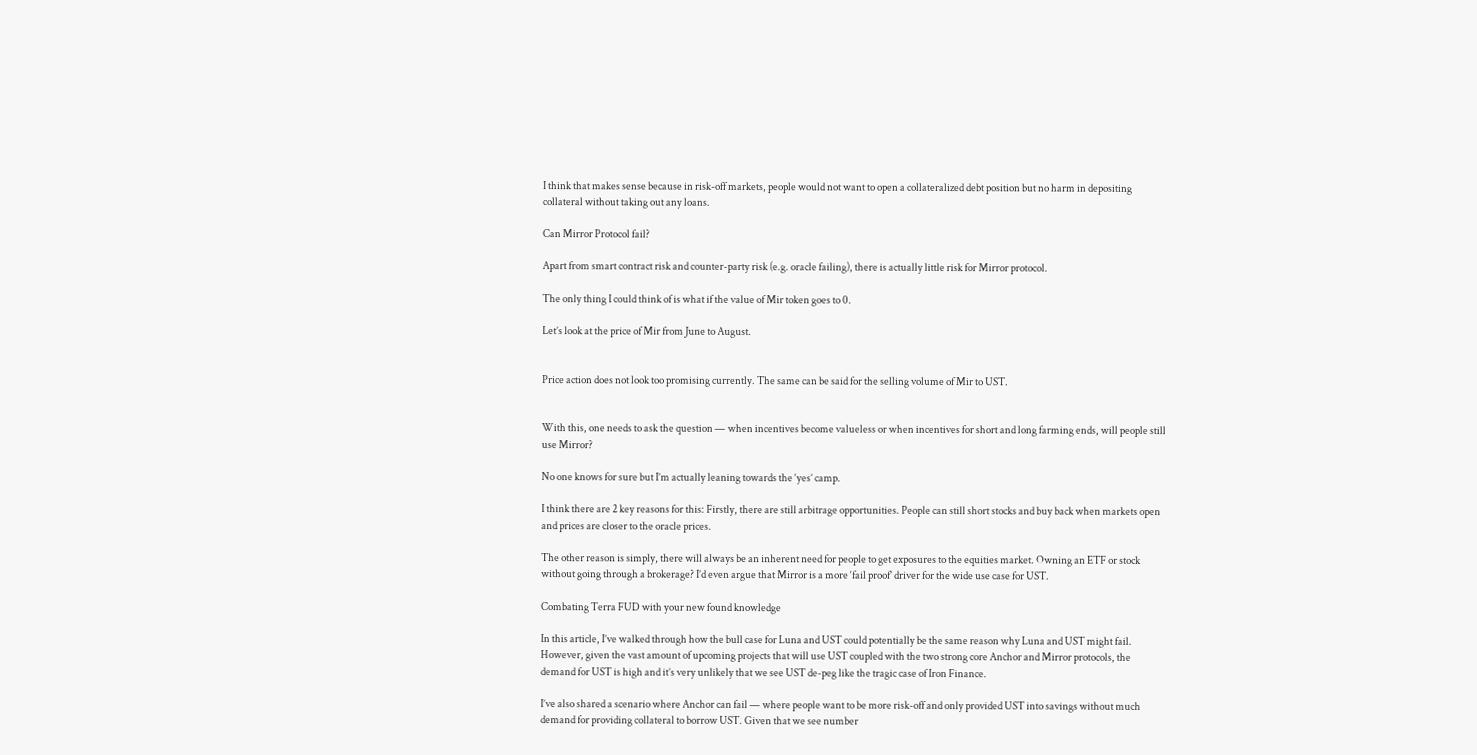I think that makes sense because in risk-off markets, people would not want to open a collateralized debt position but no harm in depositing collateral without taking out any loans.

Can Mirror Protocol fail?

Apart from smart contract risk and counter-party risk (e.g. oracle failing), there is actually little risk for Mirror protocol.

The only thing I could think of is what if the value of Mir token goes to 0.

Let’s look at the price of Mir from June to August.


Price action does not look too promising currently. The same can be said for the selling volume of Mir to UST.


With this, one needs to ask the question — when incentives become valueless or when incentives for short and long farming ends, will people still use Mirror?

No one knows for sure but I’m actually leaning towards the ‘yes’ camp.

I think there are 2 key reasons for this: Firstly, there are still arbitrage opportunities. People can still short stocks and buy back when markets open and prices are closer to the oracle prices.

The other reason is simply, there will always be an inherent need for people to get exposures to the equities market. Owning an ETF or stock without going through a brokerage? I’d even argue that Mirror is a more ‘fail proof’ driver for the wide use case for UST.

Combating Terra FUD with your new found knowledge

In this article, I’ve walked through how the bull case for Luna and UST could potentially be the same reason why Luna and UST might fail. However, given the vast amount of upcoming projects that will use UST coupled with the two strong core Anchor and Mirror protocols, the demand for UST is high and it’s very unlikely that we see UST de-peg like the tragic case of Iron Finance.

I’ve also shared a scenario where Anchor can fail — where people want to be more risk-off and only provided UST into savings without much demand for providing collateral to borrow UST. Given that we see number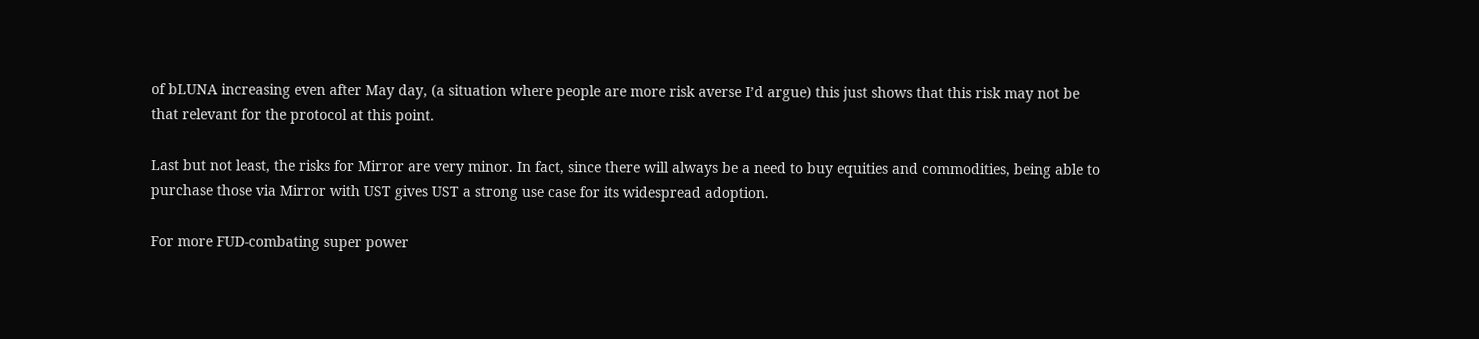of bLUNA increasing even after May day, (a situation where people are more risk averse I’d argue) this just shows that this risk may not be that relevant for the protocol at this point.

Last but not least, the risks for Mirror are very minor. In fact, since there will always be a need to buy equities and commodities, being able to purchase those via Mirror with UST gives UST a strong use case for its widespread adoption.

For more FUD-combating super power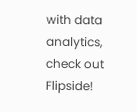with data analytics, check out Flipside!